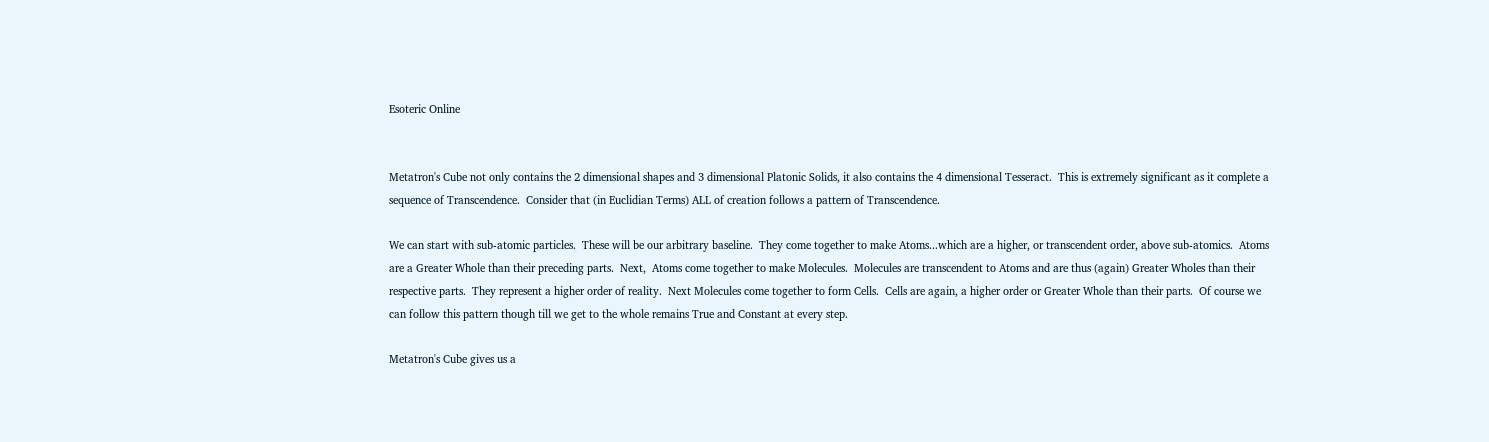Esoteric Online


Metatron's Cube not only contains the 2 dimensional shapes and 3 dimensional Platonic Solids, it also contains the 4 dimensional Tesseract.  This is extremely significant as it complete a sequence of Transcendence.  Consider that (in Euclidian Terms) ALL of creation follows a pattern of Transcendence.

We can start with sub-atomic particles.  These will be our arbitrary baseline.  They come together to make Atoms...which are a higher, or transcendent order, above sub-atomics.  Atoms are a Greater Whole than their preceding parts.  Next,  Atoms come together to make Molecules.  Molecules are transcendent to Atoms and are thus (again) Greater Wholes than their respective parts.  They represent a higher order of reality.  Next Molecules come together to form Cells.  Cells are again, a higher order or Greater Whole than their parts.  Of course we can follow this pattern though till we get to the whole remains True and Constant at every step.

Metatron's Cube gives us a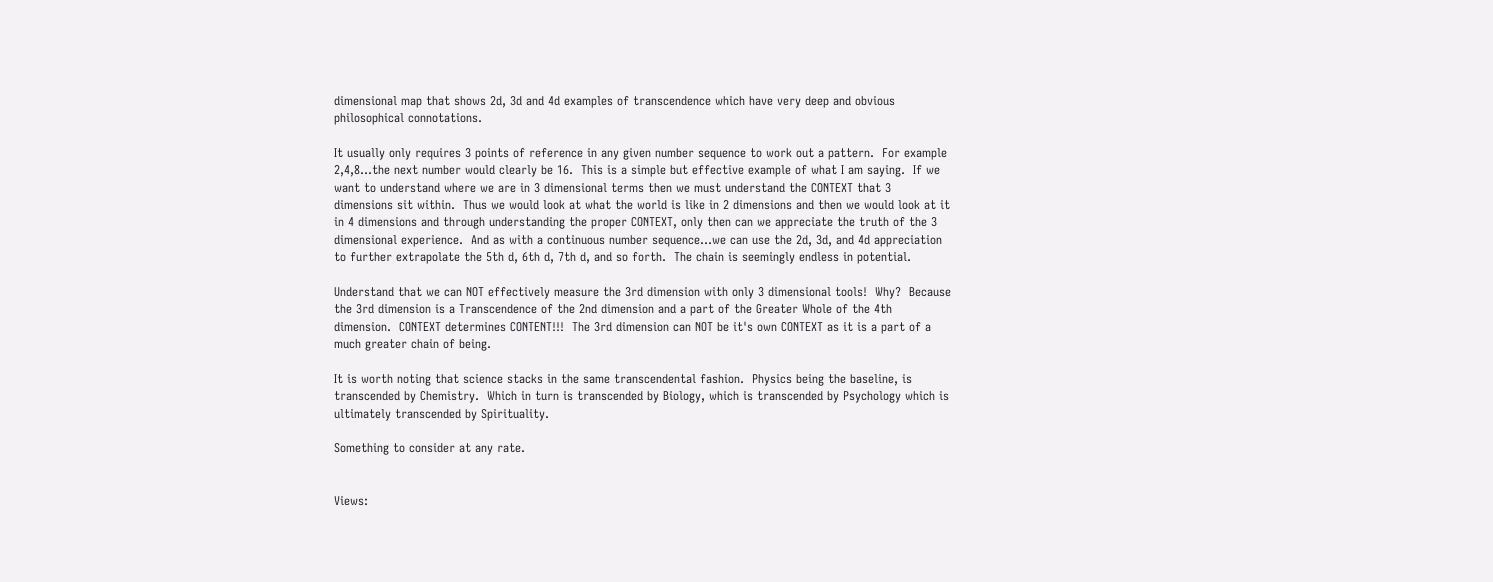dimensional map that shows 2d, 3d and 4d examples of transcendence which have very deep and obvious philosophical connotations.

It usually only requires 3 points of reference in any given number sequence to work out a pattern.  For example 2,4,8...the next number would clearly be 16.  This is a simple but effective example of what I am saying.  If we want to understand where we are in 3 dimensional terms then we must understand the CONTEXT that 3 dimensions sit within.  Thus we would look at what the world is like in 2 dimensions and then we would look at it in 4 dimensions and through understanding the proper CONTEXT, only then can we appreciate the truth of the 3 dimensional experience.  And as with a continuous number sequence...we can use the 2d, 3d, and 4d appreciation to further extrapolate the 5th d, 6th d, 7th d, and so forth.  The chain is seemingly endless in potential.

Understand that we can NOT effectively measure the 3rd dimension with only 3 dimensional tools!  Why?  Because the 3rd dimension is a Transcendence of the 2nd dimension and a part of the Greater Whole of the 4th dimension.  CONTEXT determines CONTENT!!!  The 3rd dimension can NOT be it's own CONTEXT as it is a part of a much greater chain of being.

It is worth noting that science stacks in the same transcendental fashion.  Physics being the baseline, is transcended by Chemistry.  Which in turn is transcended by Biology, which is transcended by Psychology which is ultimately transcended by Spirituality.

Something to consider at any rate.


Views: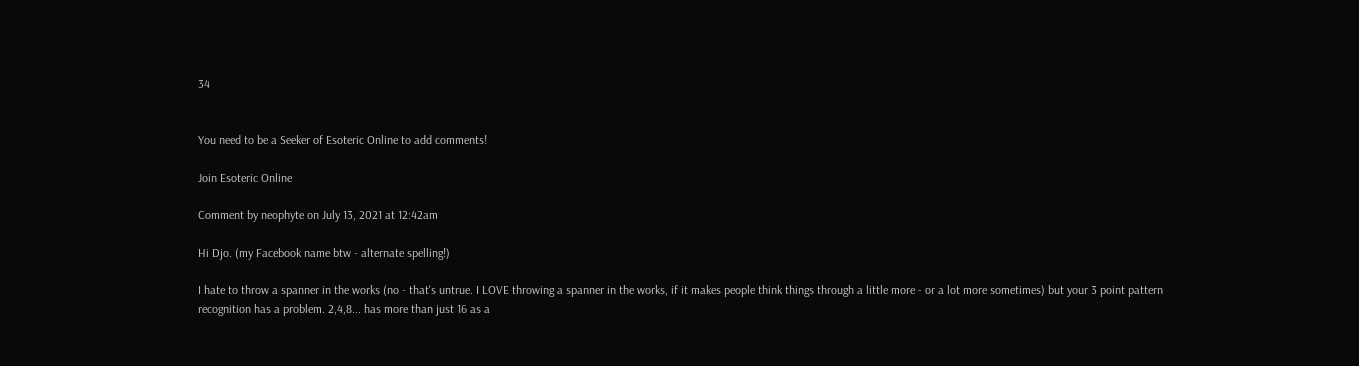34


You need to be a Seeker of Esoteric Online to add comments!

Join Esoteric Online

Comment by neophyte on July 13, 2021 at 12:42am

Hi Djo. (my Facebook name btw - alternate spelling!)

I hate to throw a spanner in the works (no - that's untrue. I LOVE throwing a spanner in the works, if it makes people think things through a little more - or a lot more sometimes) but your 3 point pattern recognition has a problem. 2,4,8... has more than just 16 as a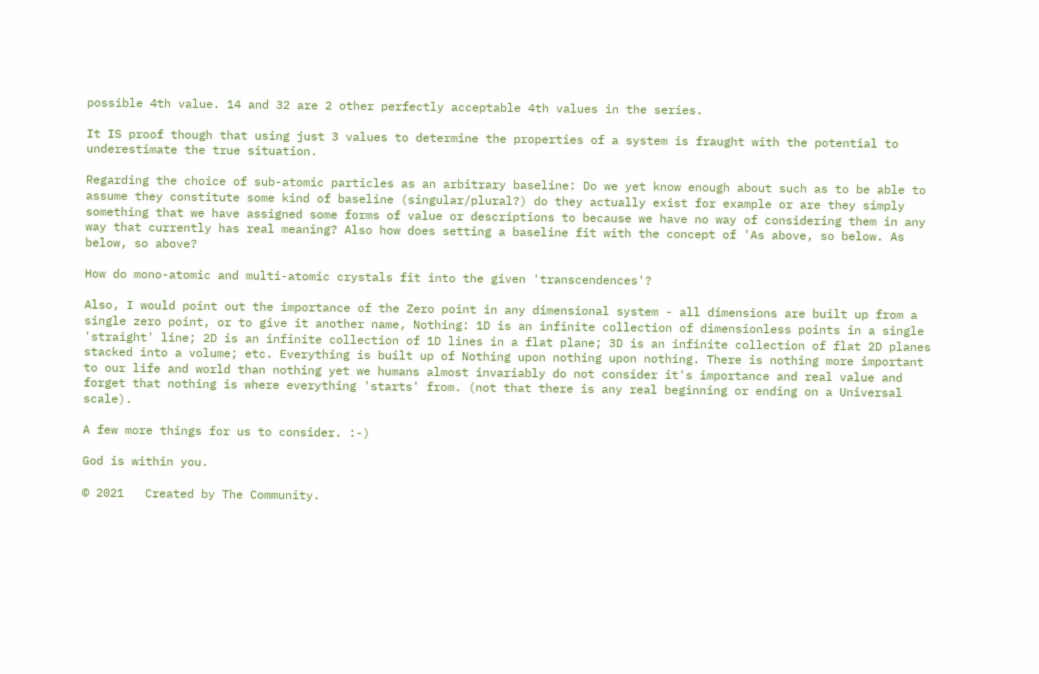possible 4th value. 14 and 32 are 2 other perfectly acceptable 4th values in the series.

It IS proof though that using just 3 values to determine the properties of a system is fraught with the potential to underestimate the true situation.

Regarding the choice of sub-atomic particles as an arbitrary baseline: Do we yet know enough about such as to be able to assume they constitute some kind of baseline (singular/plural?) do they actually exist for example or are they simply something that we have assigned some forms of value or descriptions to because we have no way of considering them in any way that currently has real meaning? Also how does setting a baseline fit with the concept of 'As above, so below. As below, so above?

How do mono-atomic and multi-atomic crystals fit into the given 'transcendences'?

Also, I would point out the importance of the Zero point in any dimensional system - all dimensions are built up from a single zero point, or to give it another name, Nothing: 1D is an infinite collection of dimensionless points in a single 'straight' line; 2D is an infinite collection of 1D lines in a flat plane; 3D is an infinite collection of flat 2D planes stacked into a volume; etc. Everything is built up of Nothing upon nothing upon nothing. There is nothing more important to our life and world than nothing yet we humans almost invariably do not consider it's importance and real value and forget that nothing is where everything 'starts' from. (not that there is any real beginning or ending on a Universal scale).

A few more things for us to consider. :-)

God is within you.

© 2021   Created by The Community.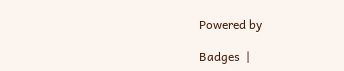Powered by

Badges  |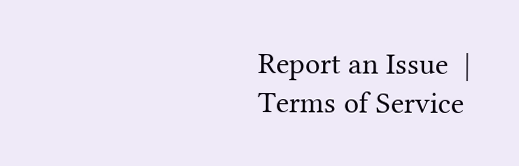Report an Issue  |  Terms of Service